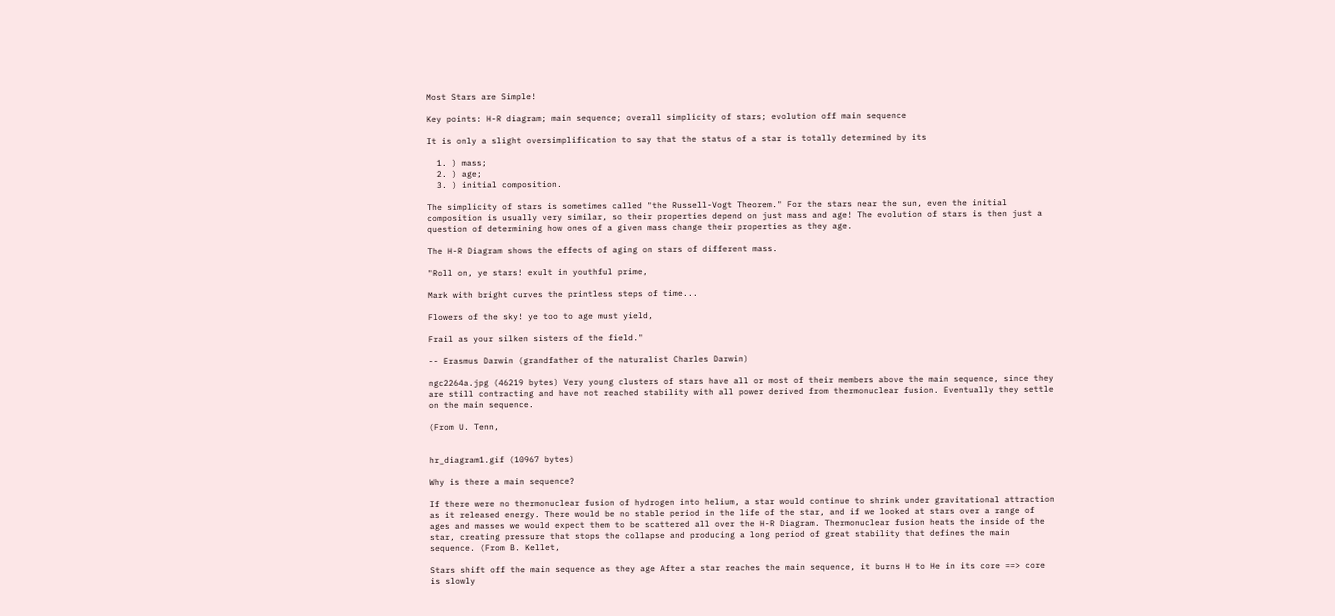Most Stars are Simple!

Key points: H-R diagram; main sequence; overall simplicity of stars; evolution off main sequence

It is only a slight oversimplification to say that the status of a star is totally determined by its

  1. ) mass;
  2. ) age;
  3. ) initial composition.

The simplicity of stars is sometimes called "the Russell-Vogt Theorem." For the stars near the sun, even the initial composition is usually very similar, so their properties depend on just mass and age! The evolution of stars is then just a question of determining how ones of a given mass change their properties as they age.

The H-R Diagram shows the effects of aging on stars of different mass.

"Roll on, ye stars! exult in youthful prime,

Mark with bright curves the printless steps of time...

Flowers of the sky! ye too to age must yield,

Frail as your silken sisters of the field."

-- Erasmus Darwin (grandfather of the naturalist Charles Darwin)

ngc2264a.jpg (46219 bytes) Very young clusters of stars have all or most of their members above the main sequence, since they are still contracting and have not reached stability with all power derived from thermonuclear fusion. Eventually they settle on the main sequence.

(From U. Tenn,


hr_diagram1.gif (10967 bytes)

Why is there a main sequence?

If there were no thermonuclear fusion of hydrogen into helium, a star would continue to shrink under gravitational attraction as it released energy. There would be no stable period in the life of the star, and if we looked at stars over a range of ages and masses we would expect them to be scattered all over the H-R Diagram. Thermonuclear fusion heats the inside of the star, creating pressure that stops the collapse and producing a long period of great stability that defines the main sequence. (From B. Kellet,

Stars shift off the main sequence as they age After a star reaches the main sequence, it burns H to He in its core ==> core is slowly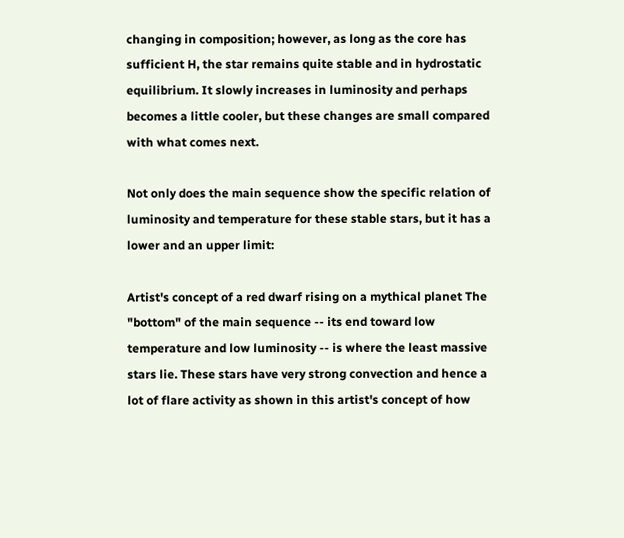changing in composition; however, as long as the core has sufficient H, the star remains quite stable and in hydrostatic equilibrium. It slowly increases in luminosity and perhaps becomes a little cooler, but these changes are small compared with what comes next.

Not only does the main sequence show the specific relation of luminosity and temperature for these stable stars, but it has a lower and an upper limit:

Artist's concept of a red dwarf rising on a mythical planet The "bottom" of the main sequence -- its end toward low temperature and low luminosity -- is where the least massive stars lie. These stars have very strong convection and hence a lot of flare activity as shown in this artist's concept of how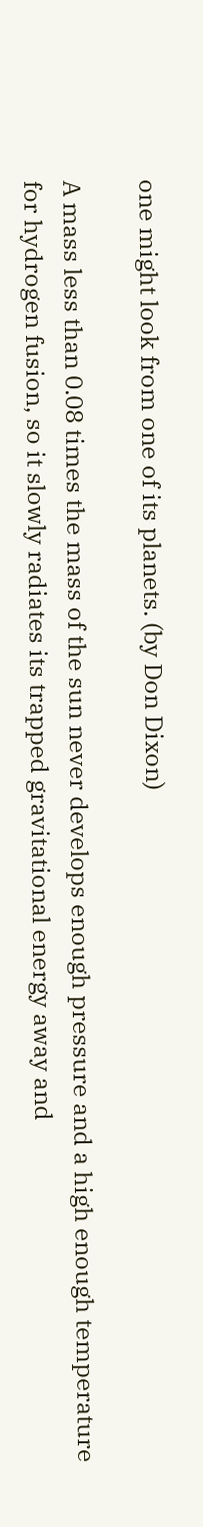one might look from one of its planets. (by Don Dixon)

A mass less than 0.08 times the mass of the sun never develops enough pressure and a high enough temperature for hydrogen fusion, so it slowly radiates its trapped gravitational energy away and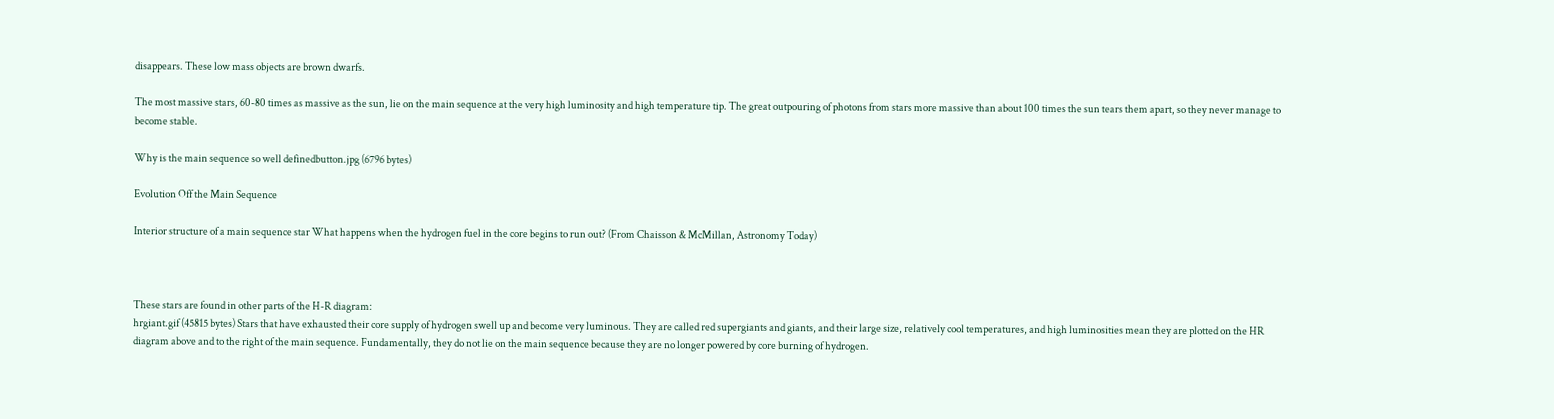disappears. These low mass objects are brown dwarfs.

The most massive stars, 60-80 times as massive as the sun, lie on the main sequence at the very high luminosity and high temperature tip. The great outpouring of photons from stars more massive than about 100 times the sun tears them apart, so they never manage to become stable.

Why is the main sequence so well definedbutton.jpg (6796 bytes)

Evolution Off the Main Sequence

Interior structure of a main sequence star What happens when the hydrogen fuel in the core begins to run out? (From Chaisson & McMillan, Astronomy Today)



These stars are found in other parts of the H-R diagram:
hrgiant.gif (45815 bytes) Stars that have exhausted their core supply of hydrogen swell up and become very luminous. They are called red supergiants and giants, and their large size, relatively cool temperatures, and high luminosities mean they are plotted on the HR diagram above and to the right of the main sequence. Fundamentally, they do not lie on the main sequence because they are no longer powered by core burning of hydrogen.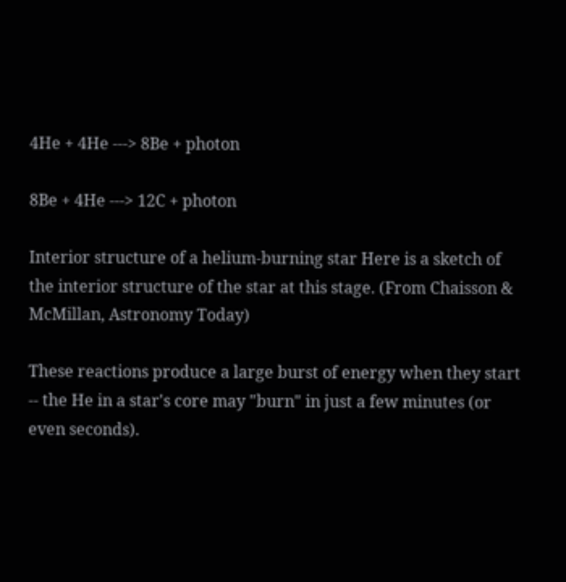4He + 4He ---> 8Be + photon

8Be + 4He ---> 12C + photon

Interior structure of a helium-burning star Here is a sketch of the interior structure of the star at this stage. (From Chaisson & McMillan, Astronomy Today)

These reactions produce a large burst of energy when they start -- the He in a star's core may "burn" in just a few minutes (or even seconds).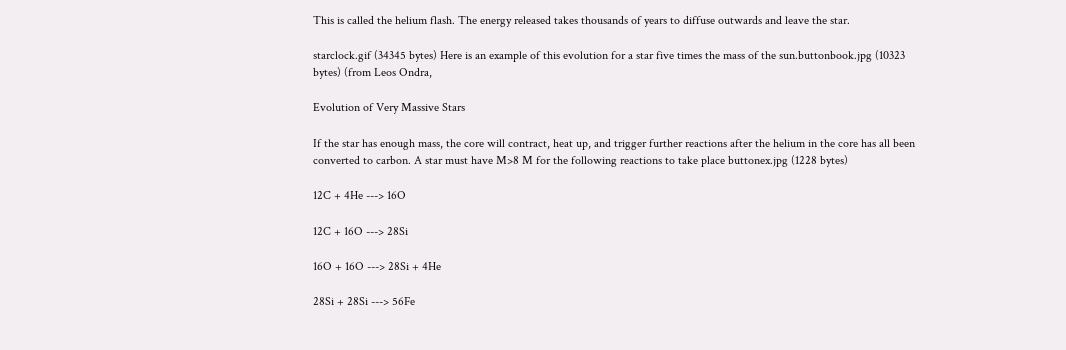This is called the helium flash. The energy released takes thousands of years to diffuse outwards and leave the star.

starclock.gif (34345 bytes) Here is an example of this evolution for a star five times the mass of the sun.buttonbook.jpg (10323 bytes) (from Leos Ondra,

Evolution of Very Massive Stars

If the star has enough mass, the core will contract, heat up, and trigger further reactions after the helium in the core has all been converted to carbon. A star must have M>8 M for the following reactions to take place buttonex.jpg (1228 bytes)

12C + 4He ---> 16O

12C + 16O ---> 28Si

16O + 16O ---> 28Si + 4He

28Si + 28Si ---> 56Fe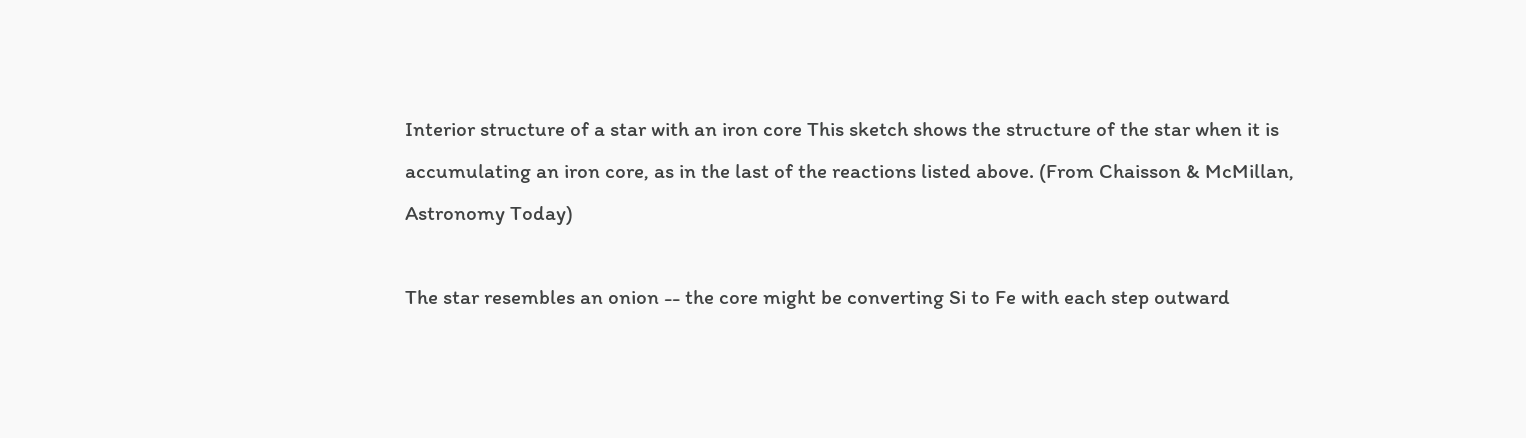Interior structure of a star with an iron core This sketch shows the structure of the star when it is accumulating an iron core, as in the last of the reactions listed above. (From Chaisson & McMillan, Astronomy Today)

The star resembles an onion -- the core might be converting Si to Fe with each step outward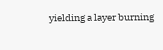yielding a layer burning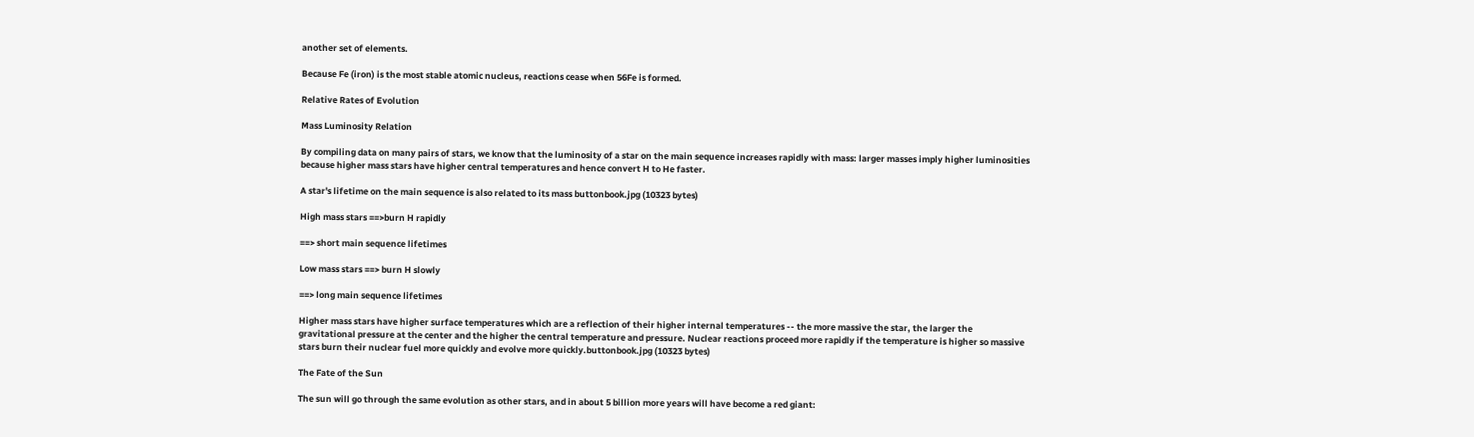another set of elements.

Because Fe (iron) is the most stable atomic nucleus, reactions cease when 56Fe is formed.

Relative Rates of Evolution

Mass Luminosity Relation

By compiling data on many pairs of stars, we know that the luminosity of a star on the main sequence increases rapidly with mass: larger masses imply higher luminosities because higher mass stars have higher central temperatures and hence convert H to He faster.

A star's lifetime on the main sequence is also related to its mass buttonbook.jpg (10323 bytes)

High mass stars ==>burn H rapidly

==> short main sequence lifetimes

Low mass stars ==> burn H slowly

==> long main sequence lifetimes

Higher mass stars have higher surface temperatures which are a reflection of their higher internal temperatures -- the more massive the star, the larger the gravitational pressure at the center and the higher the central temperature and pressure. Nuclear reactions proceed more rapidly if the temperature is higher so massive stars burn their nuclear fuel more quickly and evolve more quickly.buttonbook.jpg (10323 bytes)

The Fate of the Sun

The sun will go through the same evolution as other stars, and in about 5 billion more years will have become a red giant: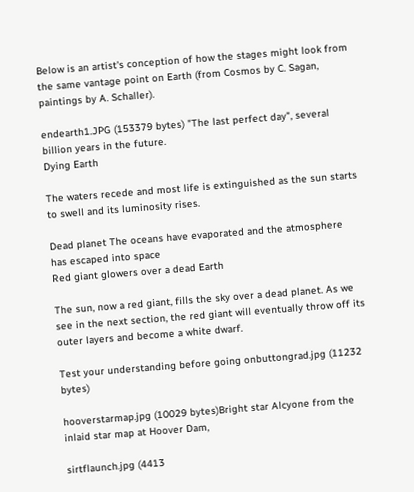Below is an artist's conception of how the stages might look from the same vantage point on Earth (from Cosmos by C. Sagan, paintings by A. Schaller).

endearth1.JPG (153379 bytes) "The last perfect day", several billion years in the future.
Dying Earth

The waters recede and most life is extinguished as the sun starts to swell and its luminosity rises.

Dead planet The oceans have evaporated and the atmosphere has escaped into space
Red giant glowers over a dead Earth

The sun, now a red giant, fills the sky over a dead planet. As we see in the next section, the red giant will eventually throw off its outer layers and become a white dwarf.

Test your understanding before going onbuttongrad.jpg (11232 bytes)

hooverstarmap.jpg (10029 bytes)Bright star Alcyone from the inlaid star map at Hoover Dam,

sirtflaunch.jpg (4413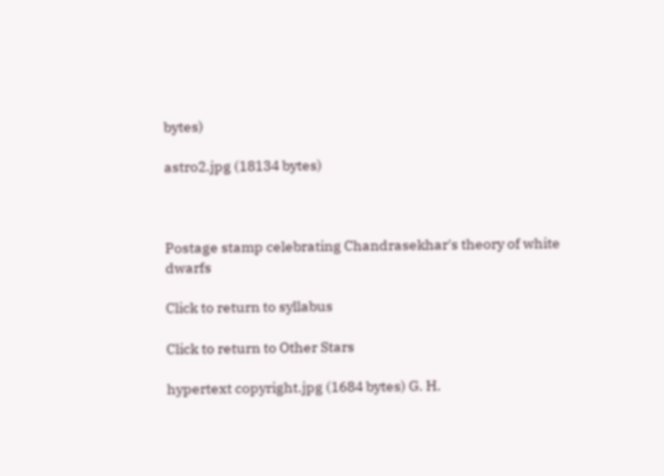bytes)

astro2.jpg (18134 bytes)



Postage stamp celebrating Chandrasekhar's theory of white dwarfs

Click to return to syllabus

Click to return to Other Stars

hypertext copyright.jpg (1684 bytes) G. H.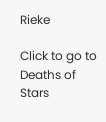Rieke

Click to go to Deaths of Stars